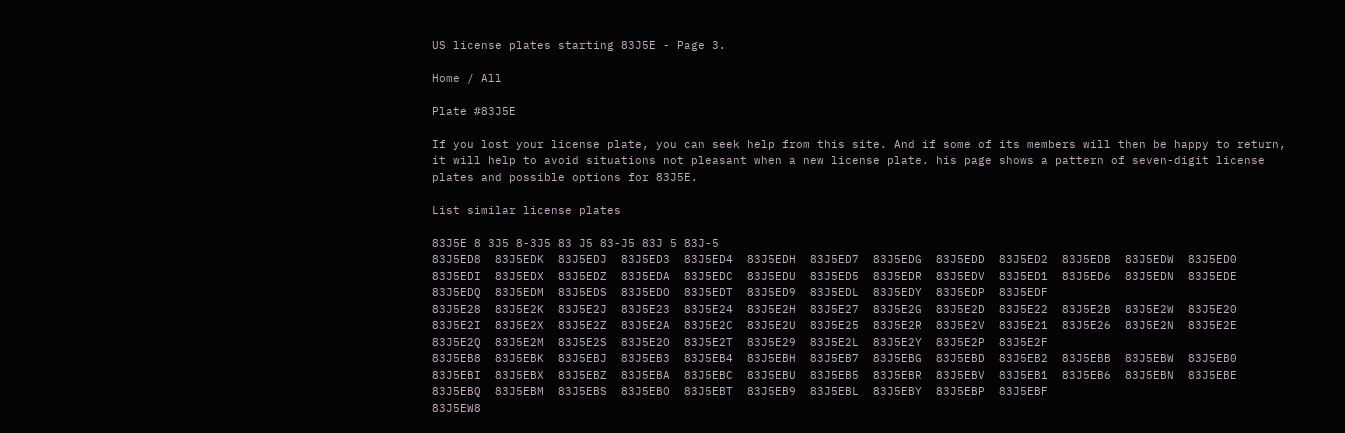US license plates starting 83J5E - Page 3.

Home / All

Plate #83J5E

If you lost your license plate, you can seek help from this site. And if some of its members will then be happy to return, it will help to avoid situations not pleasant when a new license plate. his page shows a pattern of seven-digit license plates and possible options for 83J5E.

List similar license plates

83J5E 8 3J5 8-3J5 83 J5 83-J5 83J 5 83J-5
83J5ED8  83J5EDK  83J5EDJ  83J5ED3  83J5ED4  83J5EDH  83J5ED7  83J5EDG  83J5EDD  83J5ED2  83J5EDB  83J5EDW  83J5ED0  83J5EDI  83J5EDX  83J5EDZ  83J5EDA  83J5EDC  83J5EDU  83J5ED5  83J5EDR  83J5EDV  83J5ED1  83J5ED6  83J5EDN  83J5EDE  83J5EDQ  83J5EDM  83J5EDS  83J5EDO  83J5EDT  83J5ED9  83J5EDL  83J5EDY  83J5EDP  83J5EDF
83J5E28  83J5E2K  83J5E2J  83J5E23  83J5E24  83J5E2H  83J5E27  83J5E2G  83J5E2D  83J5E22  83J5E2B  83J5E2W  83J5E20  83J5E2I  83J5E2X  83J5E2Z  83J5E2A  83J5E2C  83J5E2U  83J5E25  83J5E2R  83J5E2V  83J5E21  83J5E26  83J5E2N  83J5E2E  83J5E2Q  83J5E2M  83J5E2S  83J5E2O  83J5E2T  83J5E29  83J5E2L  83J5E2Y  83J5E2P  83J5E2F
83J5EB8  83J5EBK  83J5EBJ  83J5EB3  83J5EB4  83J5EBH  83J5EB7  83J5EBG  83J5EBD  83J5EB2  83J5EBB  83J5EBW  83J5EB0  83J5EBI  83J5EBX  83J5EBZ  83J5EBA  83J5EBC  83J5EBU  83J5EB5  83J5EBR  83J5EBV  83J5EB1  83J5EB6  83J5EBN  83J5EBE  83J5EBQ  83J5EBM  83J5EBS  83J5EBO  83J5EBT  83J5EB9  83J5EBL  83J5EBY  83J5EBP  83J5EBF
83J5EW8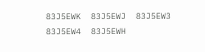83J5EWK  83J5EWJ  83J5EW3  83J5EW4  83J5EWH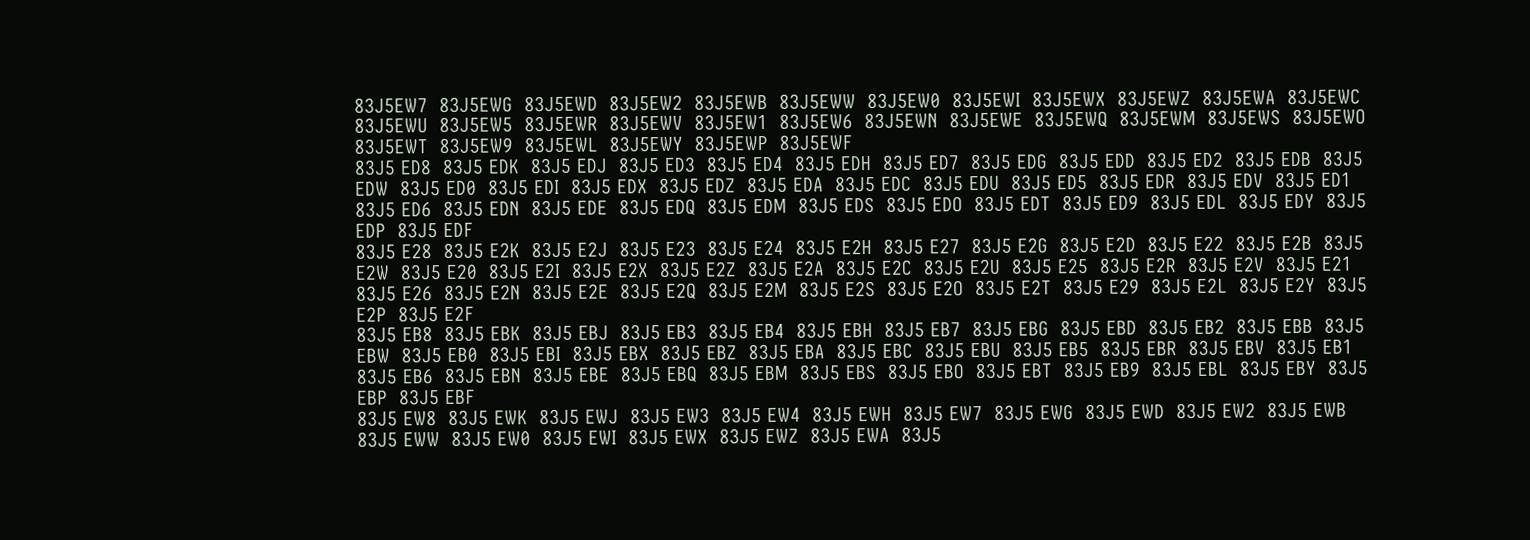83J5EW7  83J5EWG  83J5EWD  83J5EW2  83J5EWB  83J5EWW  83J5EW0  83J5EWI  83J5EWX  83J5EWZ  83J5EWA  83J5EWC  83J5EWU  83J5EW5  83J5EWR  83J5EWV  83J5EW1  83J5EW6  83J5EWN  83J5EWE  83J5EWQ  83J5EWM  83J5EWS  83J5EWO  83J5EWT  83J5EW9  83J5EWL  83J5EWY  83J5EWP  83J5EWF
83J5 ED8  83J5 EDK  83J5 EDJ  83J5 ED3  83J5 ED4  83J5 EDH  83J5 ED7  83J5 EDG  83J5 EDD  83J5 ED2  83J5 EDB  83J5 EDW  83J5 ED0  83J5 EDI  83J5 EDX  83J5 EDZ  83J5 EDA  83J5 EDC  83J5 EDU  83J5 ED5  83J5 EDR  83J5 EDV  83J5 ED1  83J5 ED6  83J5 EDN  83J5 EDE  83J5 EDQ  83J5 EDM  83J5 EDS  83J5 EDO  83J5 EDT  83J5 ED9  83J5 EDL  83J5 EDY  83J5 EDP  83J5 EDF
83J5 E28  83J5 E2K  83J5 E2J  83J5 E23  83J5 E24  83J5 E2H  83J5 E27  83J5 E2G  83J5 E2D  83J5 E22  83J5 E2B  83J5 E2W  83J5 E20  83J5 E2I  83J5 E2X  83J5 E2Z  83J5 E2A  83J5 E2C  83J5 E2U  83J5 E25  83J5 E2R  83J5 E2V  83J5 E21  83J5 E26  83J5 E2N  83J5 E2E  83J5 E2Q  83J5 E2M  83J5 E2S  83J5 E2O  83J5 E2T  83J5 E29  83J5 E2L  83J5 E2Y  83J5 E2P  83J5 E2F
83J5 EB8  83J5 EBK  83J5 EBJ  83J5 EB3  83J5 EB4  83J5 EBH  83J5 EB7  83J5 EBG  83J5 EBD  83J5 EB2  83J5 EBB  83J5 EBW  83J5 EB0  83J5 EBI  83J5 EBX  83J5 EBZ  83J5 EBA  83J5 EBC  83J5 EBU  83J5 EB5  83J5 EBR  83J5 EBV  83J5 EB1  83J5 EB6  83J5 EBN  83J5 EBE  83J5 EBQ  83J5 EBM  83J5 EBS  83J5 EBO  83J5 EBT  83J5 EB9  83J5 EBL  83J5 EBY  83J5 EBP  83J5 EBF
83J5 EW8  83J5 EWK  83J5 EWJ  83J5 EW3  83J5 EW4  83J5 EWH  83J5 EW7  83J5 EWG  83J5 EWD  83J5 EW2  83J5 EWB  83J5 EWW  83J5 EW0  83J5 EWI  83J5 EWX  83J5 EWZ  83J5 EWA  83J5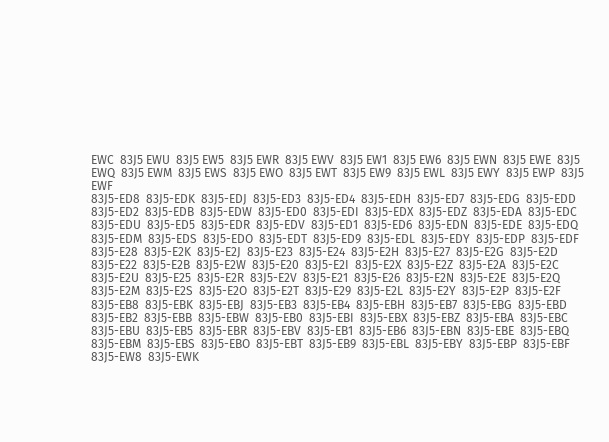EWC  83J5 EWU  83J5 EW5  83J5 EWR  83J5 EWV  83J5 EW1  83J5 EW6  83J5 EWN  83J5 EWE  83J5 EWQ  83J5 EWM  83J5 EWS  83J5 EWO  83J5 EWT  83J5 EW9  83J5 EWL  83J5 EWY  83J5 EWP  83J5 EWF
83J5-ED8  83J5-EDK  83J5-EDJ  83J5-ED3  83J5-ED4  83J5-EDH  83J5-ED7  83J5-EDG  83J5-EDD  83J5-ED2  83J5-EDB  83J5-EDW  83J5-ED0  83J5-EDI  83J5-EDX  83J5-EDZ  83J5-EDA  83J5-EDC  83J5-EDU  83J5-ED5  83J5-EDR  83J5-EDV  83J5-ED1  83J5-ED6  83J5-EDN  83J5-EDE  83J5-EDQ  83J5-EDM  83J5-EDS  83J5-EDO  83J5-EDT  83J5-ED9  83J5-EDL  83J5-EDY  83J5-EDP  83J5-EDF
83J5-E28  83J5-E2K  83J5-E2J  83J5-E23  83J5-E24  83J5-E2H  83J5-E27  83J5-E2G  83J5-E2D  83J5-E22  83J5-E2B  83J5-E2W  83J5-E20  83J5-E2I  83J5-E2X  83J5-E2Z  83J5-E2A  83J5-E2C  83J5-E2U  83J5-E25  83J5-E2R  83J5-E2V  83J5-E21  83J5-E26  83J5-E2N  83J5-E2E  83J5-E2Q  83J5-E2M  83J5-E2S  83J5-E2O  83J5-E2T  83J5-E29  83J5-E2L  83J5-E2Y  83J5-E2P  83J5-E2F
83J5-EB8  83J5-EBK  83J5-EBJ  83J5-EB3  83J5-EB4  83J5-EBH  83J5-EB7  83J5-EBG  83J5-EBD  83J5-EB2  83J5-EBB  83J5-EBW  83J5-EB0  83J5-EBI  83J5-EBX  83J5-EBZ  83J5-EBA  83J5-EBC  83J5-EBU  83J5-EB5  83J5-EBR  83J5-EBV  83J5-EB1  83J5-EB6  83J5-EBN  83J5-EBE  83J5-EBQ  83J5-EBM  83J5-EBS  83J5-EBO  83J5-EBT  83J5-EB9  83J5-EBL  83J5-EBY  83J5-EBP  83J5-EBF
83J5-EW8  83J5-EWK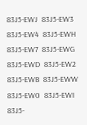83J5-EWJ  83J5-EW3  83J5-EW4  83J5-EWH  83J5-EW7  83J5-EWG  83J5-EWD  83J5-EW2  83J5-EWB  83J5-EWW  83J5-EW0  83J5-EWI  83J5-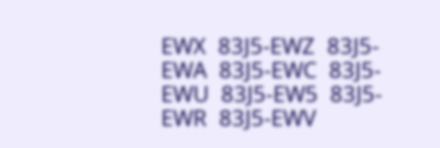EWX  83J5-EWZ  83J5-EWA  83J5-EWC  83J5-EWU  83J5-EW5  83J5-EWR  83J5-EWV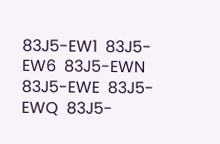83J5-EW1  83J5-EW6  83J5-EWN  83J5-EWE  83J5-EWQ  83J5-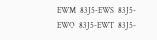EWM  83J5-EWS  83J5-EWO  83J5-EWT  83J5-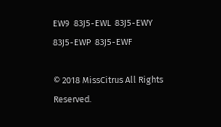EW9  83J5-EWL  83J5-EWY  83J5-EWP  83J5-EWF

© 2018 MissCitrus All Rights Reserved.